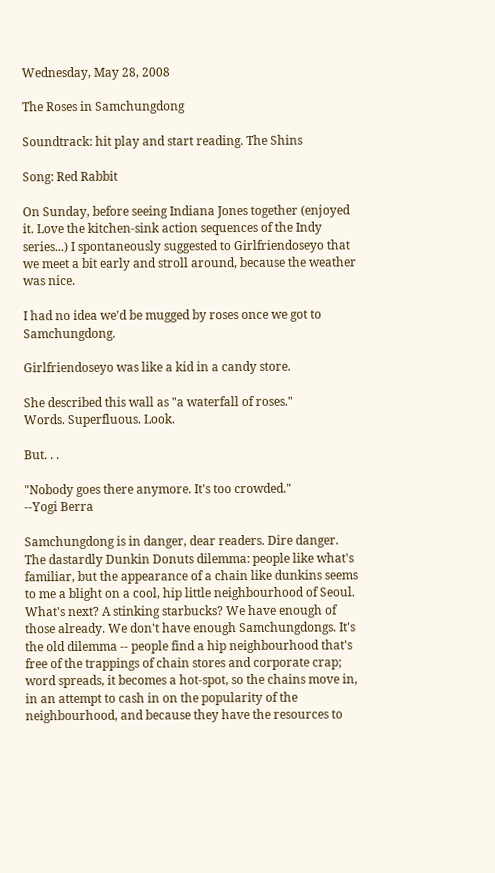Wednesday, May 28, 2008

The Roses in Samchungdong

Soundtrack: hit play and start reading. The Shins

Song: Red Rabbit

On Sunday, before seeing Indiana Jones together (enjoyed it. Love the kitchen-sink action sequences of the Indy series...) I spontaneously suggested to Girlfriendoseyo that we meet a bit early and stroll around, because the weather was nice.

I had no idea we'd be mugged by roses once we got to Samchungdong.

Girlfriendoseyo was like a kid in a candy store.

She described this wall as "a waterfall of roses."
Words. Superfluous. Look.

But. . .

"Nobody goes there anymore. It's too crowded."
--Yogi Berra

Samchungdong is in danger, dear readers. Dire danger. The dastardly Dunkin Donuts dilemma: people like what's familiar, but the appearance of a chain like dunkins seems to me a blight on a cool, hip little neighbourhood of Seoul. What's next? A stinking starbucks? We have enough of those already. We don't have enough Samchungdongs. It's the old dilemma -- people find a hip neighbourhood that's free of the trappings of chain stores and corporate crap; word spreads, it becomes a hot-spot, so the chains move in, in an attempt to cash in on the popularity of the neighbourhood, and because they have the resources to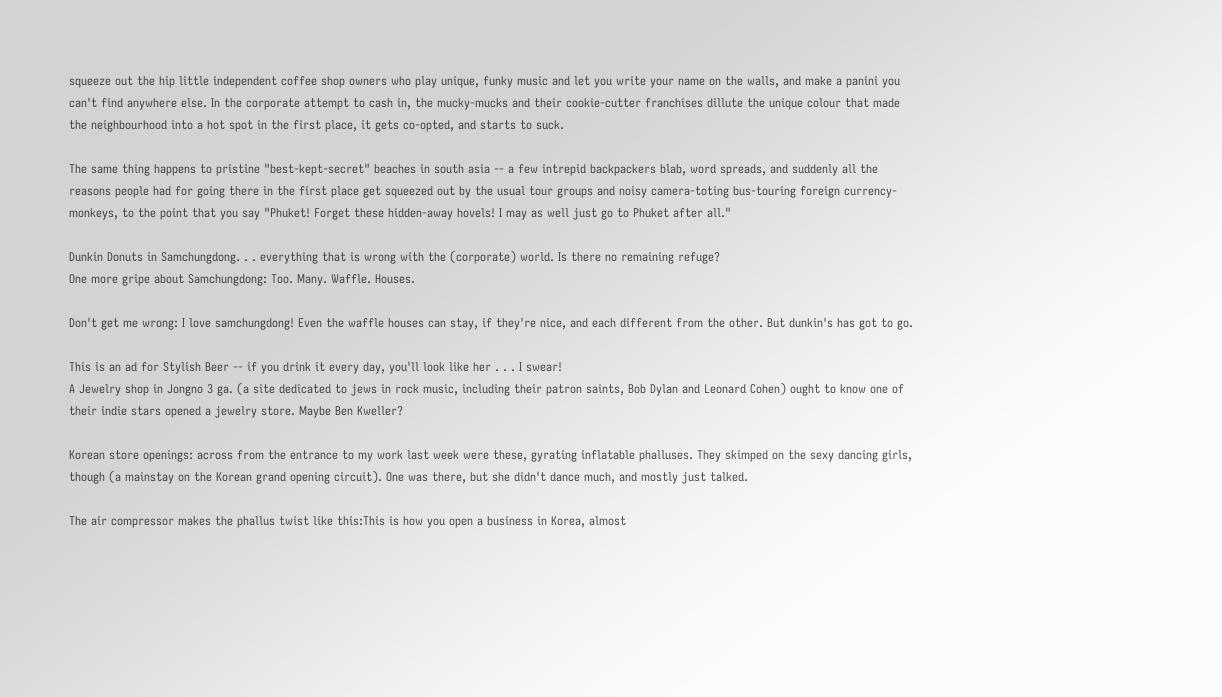squeeze out the hip little independent coffee shop owners who play unique, funky music and let you write your name on the walls, and make a panini you can't find anywhere else. In the corporate attempt to cash in, the mucky-mucks and their cookie-cutter franchises dillute the unique colour that made the neighbourhood into a hot spot in the first place, it gets co-opted, and starts to suck.

The same thing happens to pristine "best-kept-secret" beaches in south asia -- a few intrepid backpackers blab, word spreads, and suddenly all the reasons people had for going there in the first place get squeezed out by the usual tour groups and noisy camera-toting bus-touring foreign currency-monkeys, to the point that you say "Phuket! Forget these hidden-away hovels! I may as well just go to Phuket after all."

Dunkin Donuts in Samchungdong. . . everything that is wrong with the (corporate) world. Is there no remaining refuge?
One more gripe about Samchungdong: Too. Many. Waffle. Houses.

Don't get me wrong: I love samchungdong! Even the waffle houses can stay, if they're nice, and each different from the other. But dunkin's has got to go.

This is an ad for Stylish Beer -- if you drink it every day, you'll look like her . . . I swear!
A Jewelry shop in Jongno 3 ga. (a site dedicated to jews in rock music, including their patron saints, Bob Dylan and Leonard Cohen) ought to know one of their indie stars opened a jewelry store. Maybe Ben Kweller?

Korean store openings: across from the entrance to my work last week were these, gyrating inflatable phalluses. They skimped on the sexy dancing girls, though (a mainstay on the Korean grand opening circuit). One was there, but she didn't dance much, and mostly just talked.

The air compressor makes the phallus twist like this:This is how you open a business in Korea, almost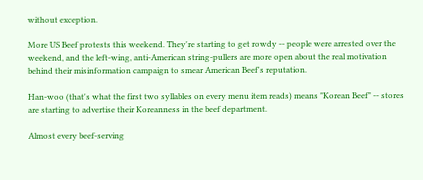without exception.

More US Beef protests this weekend. They're starting to get rowdy -- people were arrested over the weekend, and the left-wing, anti-American string-pullers are more open about the real motivation behind their misinformation campaign to smear American Beef's reputation.

Han-woo (that's what the first two syllables on every menu item reads) means "Korean Beef" -- stores are starting to advertise their Koreanness in the beef department.

Almost every beef-serving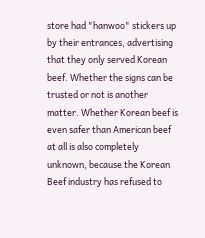store had "hanwoo" stickers up by their entrances, advertising that they only served Korean beef. Whether the signs can be trusted or not is another matter. Whether Korean beef is even safer than American beef at all is also completely unknown, because the Korean Beef industry has refused to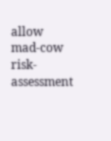allow mad-cow risk-assessment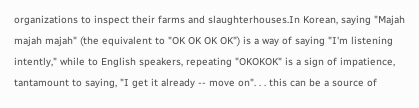organizations to inspect their farms and slaughterhouses.In Korean, saying "Majah majah majah" (the equivalent to "OK OK OK OK") is a way of saying "I'm listening intently," while to English speakers, repeating "OKOKOK" is a sign of impatience, tantamount to saying, "I get it already -- move on". . . this can be a source of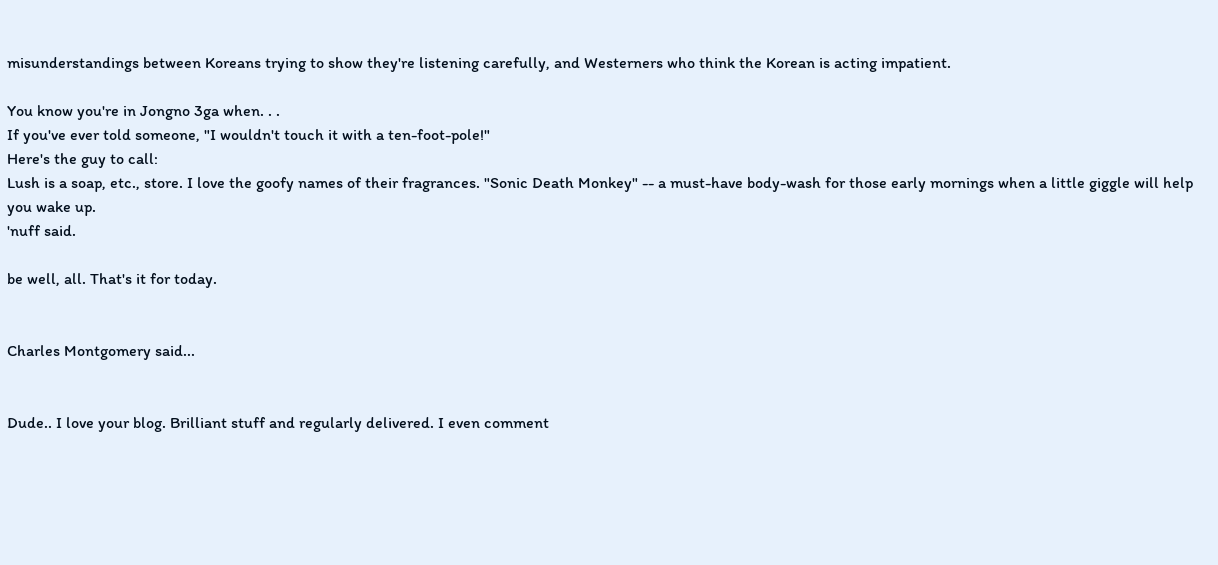misunderstandings between Koreans trying to show they're listening carefully, and Westerners who think the Korean is acting impatient.

You know you're in Jongno 3ga when. . .
If you've ever told someone, "I wouldn't touch it with a ten-foot-pole!"
Here's the guy to call:
Lush is a soap, etc., store. I love the goofy names of their fragrances. "Sonic Death Monkey" -- a must-have body-wash for those early mornings when a little giggle will help you wake up.
'nuff said.

be well, all. That's it for today.


Charles Montgomery said...


Dude.. I love your blog. Brilliant stuff and regularly delivered. I even comment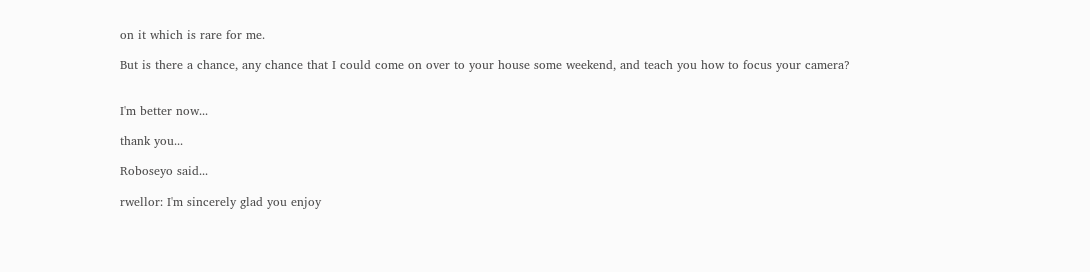on it which is rare for me.

But is there a chance, any chance that I could come on over to your house some weekend, and teach you how to focus your camera?


I'm better now...

thank you...

Roboseyo said...

rwellor: I'm sincerely glad you enjoy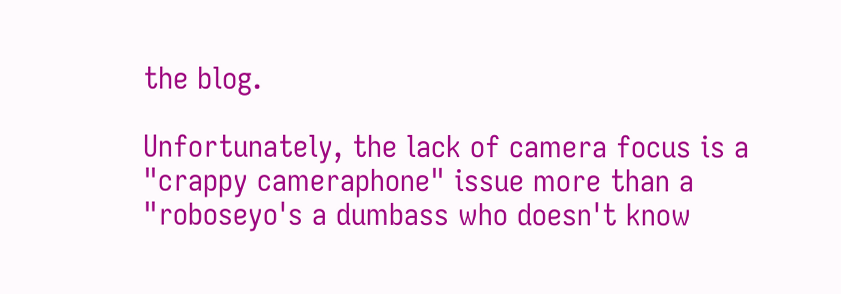the blog.

Unfortunately, the lack of camera focus is a "crappy cameraphone" issue more than a "roboseyo's a dumbass who doesn't know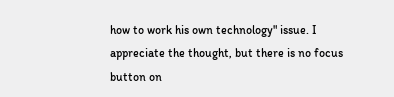how to work his own technology" issue. I appreciate the thought, but there is no focus button on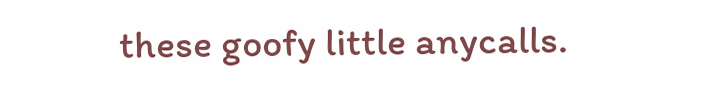these goofy little anycalls.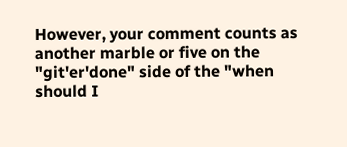However, your comment counts as another marble or five on the "git'er'done" side of the "when should I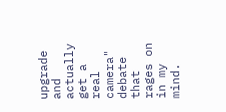upgrade and actually get a real camera" debate that rages on in my mind.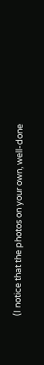(I notice that the photos on your own, well-done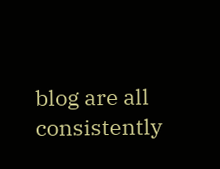blog are all consistently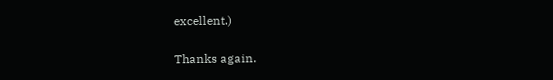excellent.)

Thanks again.